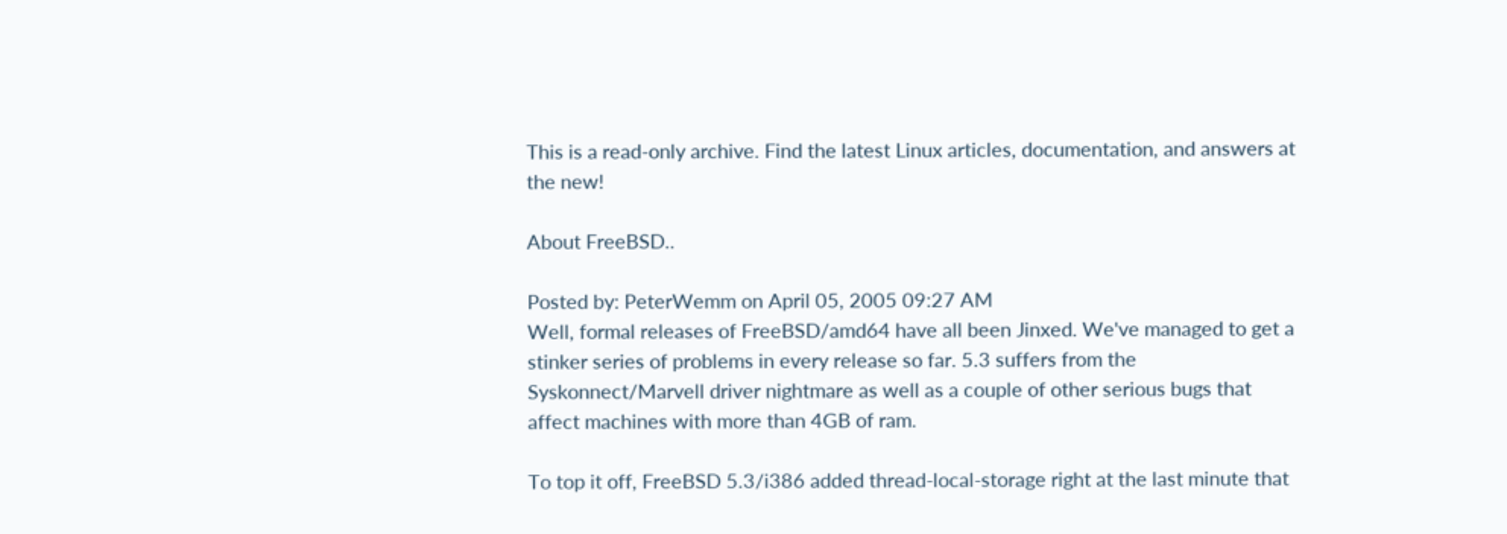This is a read-only archive. Find the latest Linux articles, documentation, and answers at the new!

About FreeBSD..

Posted by: PeterWemm on April 05, 2005 09:27 AM
Well, formal releases of FreeBSD/amd64 have all been Jinxed. We've managed to get a stinker series of problems in every release so far. 5.3 suffers from the Syskonnect/Marvell driver nightmare as well as a couple of other serious bugs that affect machines with more than 4GB of ram.

To top it off, FreeBSD 5.3/i386 added thread-local-storage right at the last minute that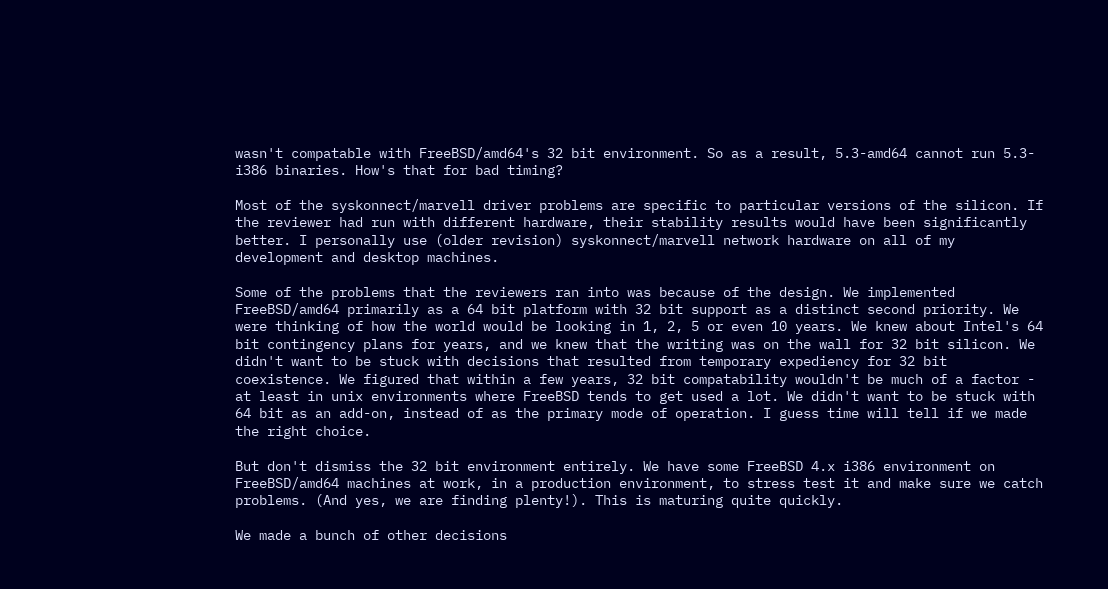wasn't compatable with FreeBSD/amd64's 32 bit environment. So as a result, 5.3-amd64 cannot run 5.3-i386 binaries. How's that for bad timing?

Most of the syskonnect/marvell driver problems are specific to particular versions of the silicon. If the reviewer had run with different hardware, their stability results would have been significantly better. I personally use (older revision) syskonnect/marvell network hardware on all of my development and desktop machines.

Some of the problems that the reviewers ran into was because of the design. We implemented FreeBSD/amd64 primarily as a 64 bit platform with 32 bit support as a distinct second priority. We were thinking of how the world would be looking in 1, 2, 5 or even 10 years. We knew about Intel's 64 bit contingency plans for years, and we knew that the writing was on the wall for 32 bit silicon. We didn't want to be stuck with decisions that resulted from temporary expediency for 32 bit coexistence. We figured that within a few years, 32 bit compatability wouldn't be much of a factor - at least in unix environments where FreeBSD tends to get used a lot. We didn't want to be stuck with 64 bit as an add-on, instead of as the primary mode of operation. I guess time will tell if we made the right choice.

But don't dismiss the 32 bit environment entirely. We have some FreeBSD 4.x i386 environment on FreeBSD/amd64 machines at work, in a production environment, to stress test it and make sure we catch problems. (And yes, we are finding plenty!). This is maturing quite quickly.

We made a bunch of other decisions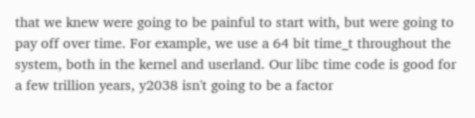that we knew were going to be painful to start with, but were going to pay off over time. For example, we use a 64 bit time_t throughout the system, both in the kernel and userland. Our libc time code is good for a few trillion years, y2038 isn't going to be a factor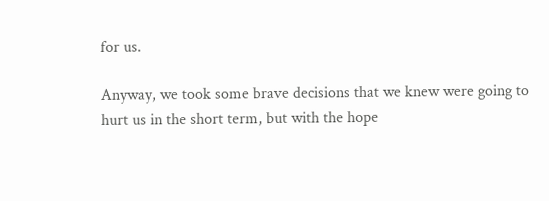for us.

Anyway, we took some brave decisions that we knew were going to hurt us in the short term, but with the hope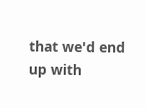that we'd end up with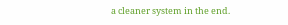a cleaner system in the end.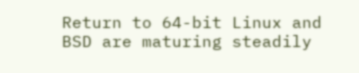Return to 64-bit Linux and BSD are maturing steadily